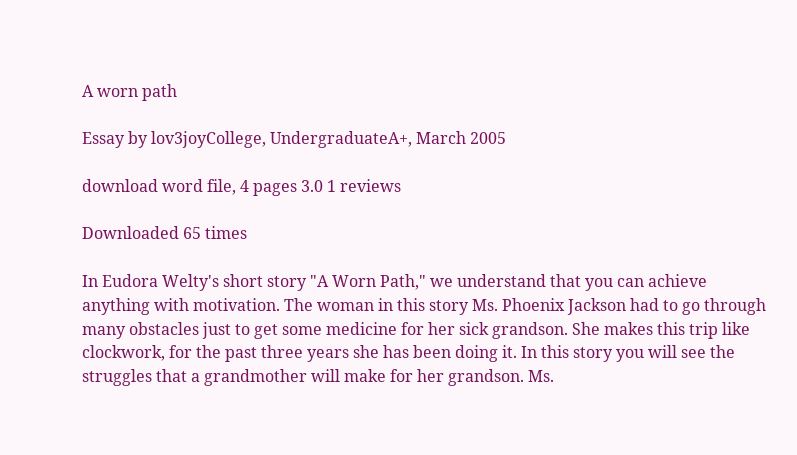A worn path

Essay by lov3joyCollege, UndergraduateA+, March 2005

download word file, 4 pages 3.0 1 reviews

Downloaded 65 times

In Eudora Welty's short story "A Worn Path," we understand that you can achieve anything with motivation. The woman in this story Ms. Phoenix Jackson had to go through many obstacles just to get some medicine for her sick grandson. She makes this trip like clockwork, for the past three years she has been doing it. In this story you will see the struggles that a grandmother will make for her grandson. Ms.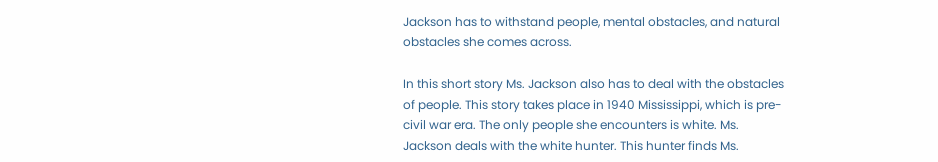Jackson has to withstand people, mental obstacles, and natural obstacles she comes across.

In this short story Ms. Jackson also has to deal with the obstacles of people. This story takes place in 1940 Mississippi, which is pre-civil war era. The only people she encounters is white. Ms. Jackson deals with the white hunter. This hunter finds Ms.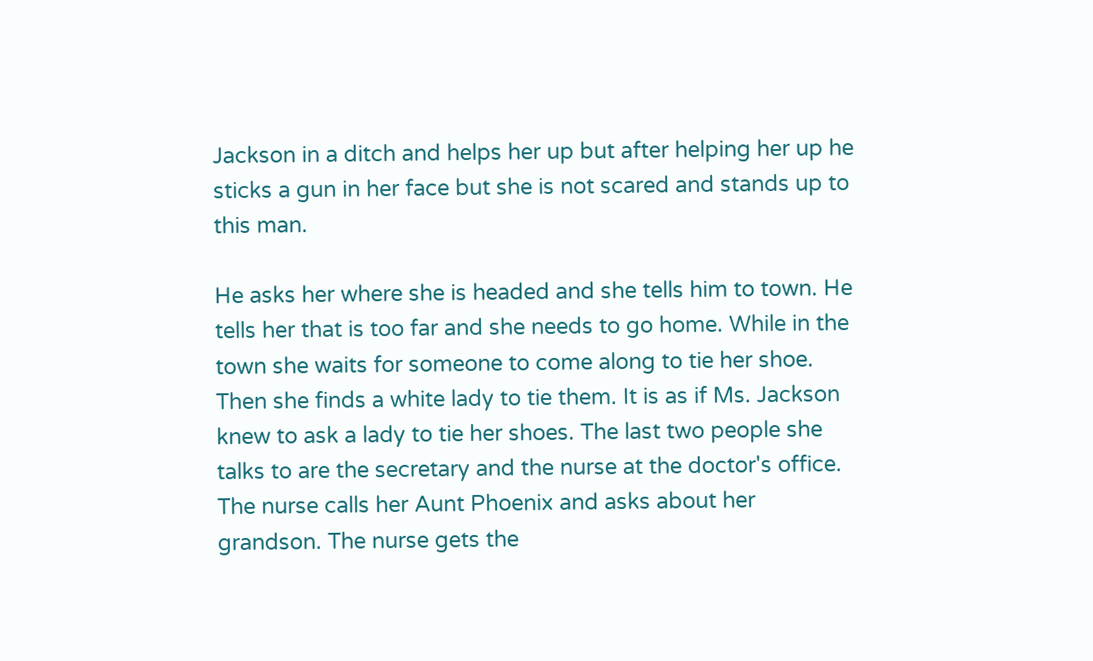Jackson in a ditch and helps her up but after helping her up he sticks a gun in her face but she is not scared and stands up to this man.

He asks her where she is headed and she tells him to town. He tells her that is too far and she needs to go home. While in the town she waits for someone to come along to tie her shoe. Then she finds a white lady to tie them. It is as if Ms. Jackson knew to ask a lady to tie her shoes. The last two people she talks to are the secretary and the nurse at the doctor's office. The nurse calls her Aunt Phoenix and asks about her grandson. The nurse gets the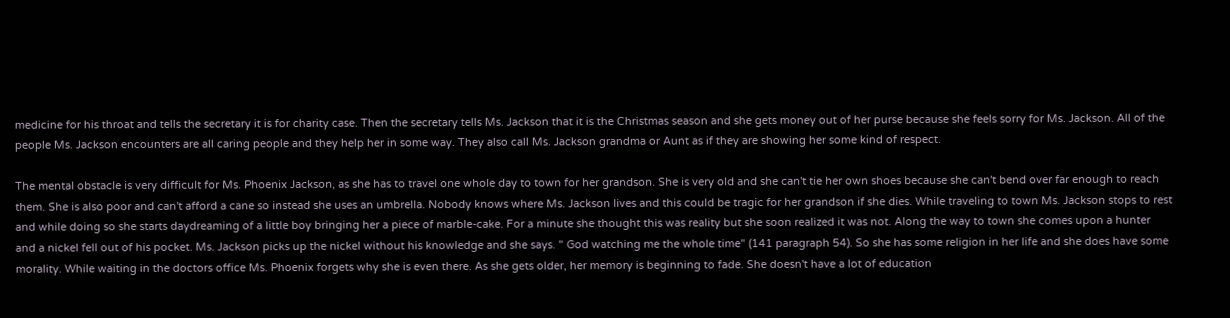medicine for his throat and tells the secretary it is for charity case. Then the secretary tells Ms. Jackson that it is the Christmas season and she gets money out of her purse because she feels sorry for Ms. Jackson. All of the people Ms. Jackson encounters are all caring people and they help her in some way. They also call Ms. Jackson grandma or Aunt as if they are showing her some kind of respect.

The mental obstacle is very difficult for Ms. Phoenix Jackson, as she has to travel one whole day to town for her grandson. She is very old and she can't tie her own shoes because she can't bend over far enough to reach them. She is also poor and can't afford a cane so instead she uses an umbrella. Nobody knows where Ms. Jackson lives and this could be tragic for her grandson if she dies. While traveling to town Ms. Jackson stops to rest and while doing so she starts daydreaming of a little boy bringing her a piece of marble-cake. For a minute she thought this was reality but she soon realized it was not. Along the way to town she comes upon a hunter and a nickel fell out of his pocket. Ms. Jackson picks up the nickel without his knowledge and she says. " God watching me the whole time" (141 paragraph 54). So she has some religion in her life and she does have some morality. While waiting in the doctors office Ms. Phoenix forgets why she is even there. As she gets older, her memory is beginning to fade. She doesn't have a lot of education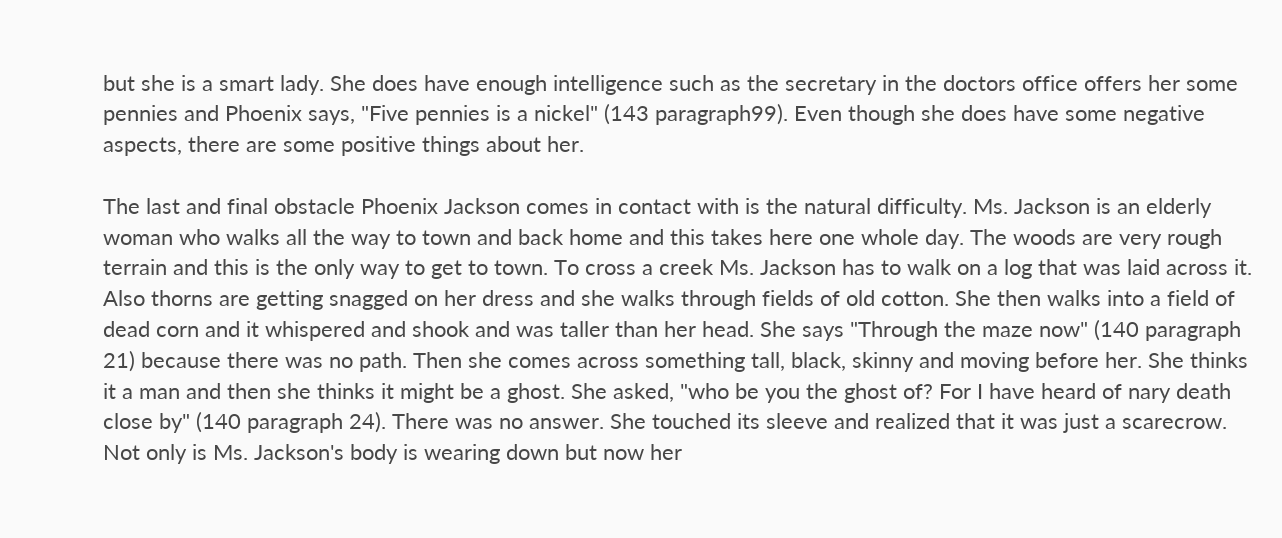but she is a smart lady. She does have enough intelligence such as the secretary in the doctors office offers her some pennies and Phoenix says, "Five pennies is a nickel" (143 paragraph99). Even though she does have some negative aspects, there are some positive things about her.

The last and final obstacle Phoenix Jackson comes in contact with is the natural difficulty. Ms. Jackson is an elderly woman who walks all the way to town and back home and this takes here one whole day. The woods are very rough terrain and this is the only way to get to town. To cross a creek Ms. Jackson has to walk on a log that was laid across it. Also thorns are getting snagged on her dress and she walks through fields of old cotton. She then walks into a field of dead corn and it whispered and shook and was taller than her head. She says "Through the maze now" (140 paragraph 21) because there was no path. Then she comes across something tall, black, skinny and moving before her. She thinks it a man and then she thinks it might be a ghost. She asked, "who be you the ghost of? For I have heard of nary death close by" (140 paragraph 24). There was no answer. She touched its sleeve and realized that it was just a scarecrow. Not only is Ms. Jackson's body is wearing down but now her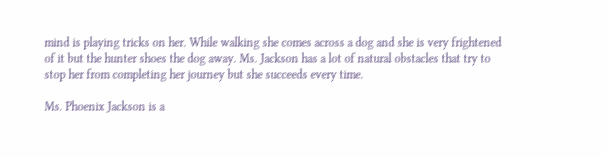mind is playing tricks on her. While walking she comes across a dog and she is very frightened of it but the hunter shoes the dog away. Ms. Jackson has a lot of natural obstacles that try to stop her from completing her journey but she succeeds every time.

Ms. Phoenix Jackson is a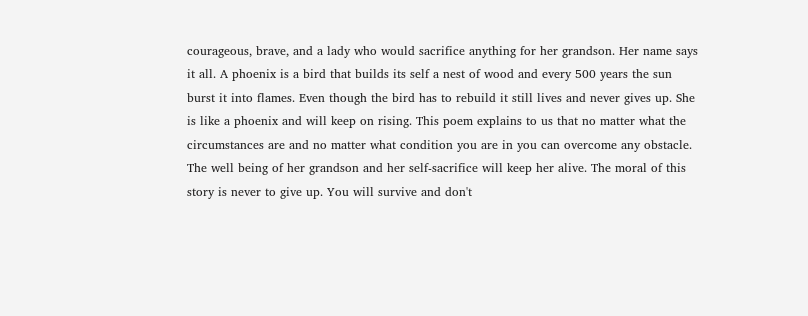courageous, brave, and a lady who would sacrifice anything for her grandson. Her name says it all. A phoenix is a bird that builds its self a nest of wood and every 500 years the sun burst it into flames. Even though the bird has to rebuild it still lives and never gives up. She is like a phoenix and will keep on rising. This poem explains to us that no matter what the circumstances are and no matter what condition you are in you can overcome any obstacle. The well being of her grandson and her self-sacrifice will keep her alive. The moral of this story is never to give up. You will survive and don't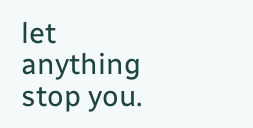let anything stop you.